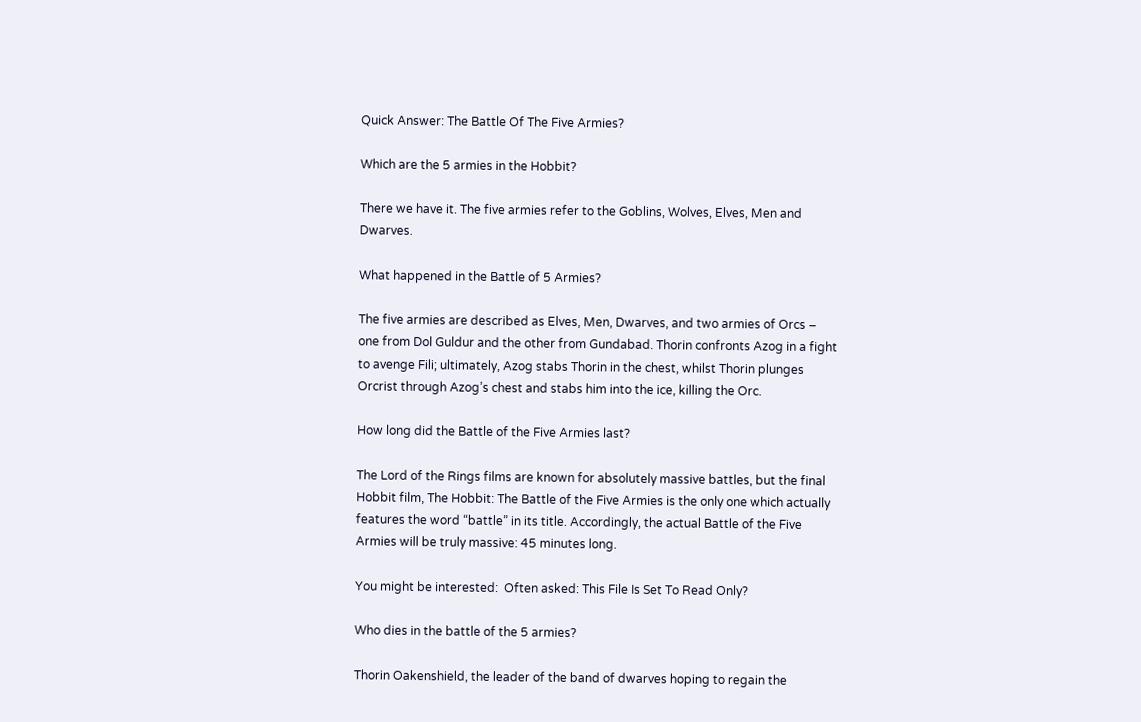Quick Answer: The Battle Of The Five Armies?

Which are the 5 armies in the Hobbit?

There we have it. The five armies refer to the Goblins, Wolves, Elves, Men and Dwarves.

What happened in the Battle of 5 Armies?

The five armies are described as Elves, Men, Dwarves, and two armies of Orcs – one from Dol Guldur and the other from Gundabad. Thorin confronts Azog in a fight to avenge Fili; ultimately, Azog stabs Thorin in the chest, whilst Thorin plunges Orcrist through Azog’s chest and stabs him into the ice, killing the Orc.

How long did the Battle of the Five Armies last?

The Lord of the Rings films are known for absolutely massive battles, but the final Hobbit film, The Hobbit: The Battle of the Five Armies is the only one which actually features the word “battle” in its title. Accordingly, the actual Battle of the Five Armies will be truly massive: 45 minutes long.

You might be interested:  Often asked: This File Is Set To Read Only?

Who dies in the battle of the 5 armies?

Thorin Oakenshield, the leader of the band of dwarves hoping to regain the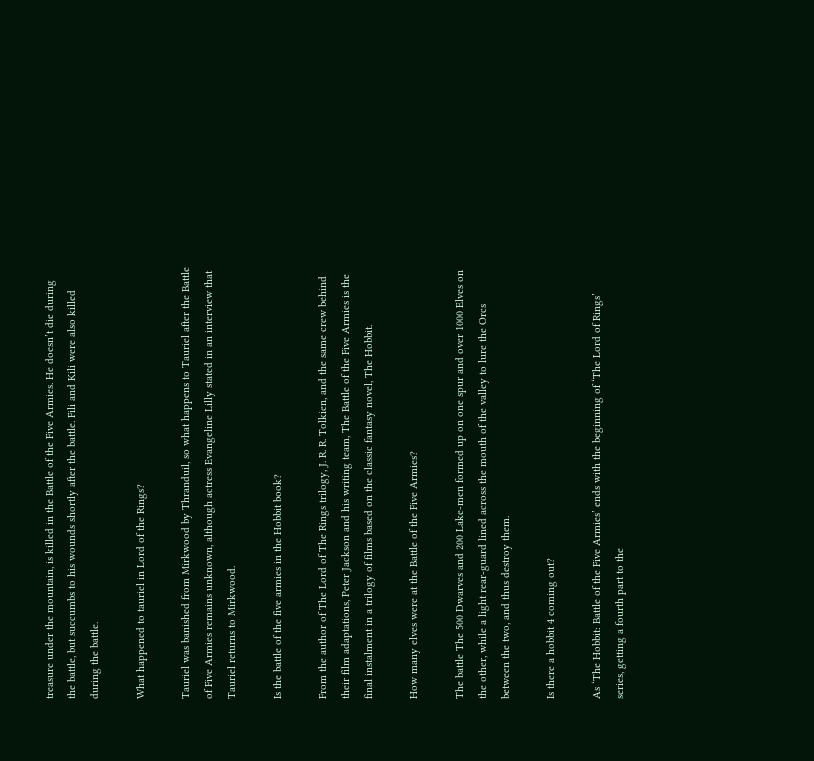treasure under the mountain, is killed in the Battle of the Five Armies. He doesn’t die during the battle, but succumbs to his wounds shortly after the battle. Fili and Kili were also killed during the battle.

What happened to tauriel in Lord of the Rings?

Tauriel was banished from Mirkwood by Thranduil, so what happens to Tauriel after the Battle of Five Armies remains unknown, although actress Evangeline Lilly stated in an interview that Tauriel returns to Mirkwood.

Is the battle of the five armies in the Hobbit book?

From the author of The Lord of The Rings trilogy, J. R. R. Tolkien, and the same crew behind their film adaptations, Peter Jackson and his writing team, The Battle of the Five Armies is the final instalment in a trilogy of films based on the classic fantasy novel, The Hobbit.

How many elves were at the Battle of the Five Armies?

The battle The 500 Dwarves and 200 Lake-men formed up on one spur and over 1000 Elves on the other, while a light rear-guard lined across the mouth of the valley to lure the Orcs between the two, and thus destroy them.

Is there a hobbit 4 coming out?

As ‘The Hobbit: Battle of the Five Armies’ ends with the beginning of ‘The Lord of Rings’ series, getting a fourth part to the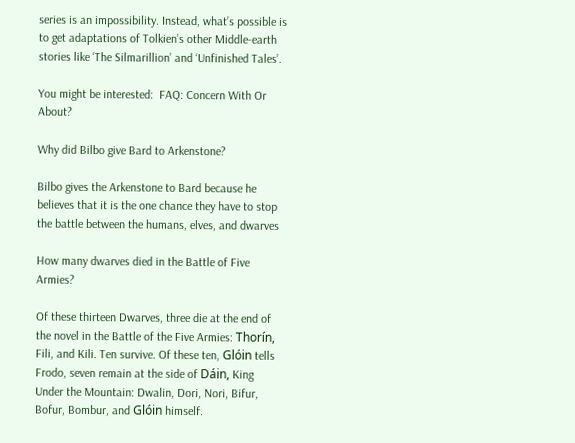series is an impossibility. Instead, what’s possible is to get adaptations of Tolkien’s other Middle-earth stories like ‘The Silmarillion’ and ‘Unfinished Tales’.

You might be interested:  FAQ: Concern With Or About?

Why did Bilbo give Bard to Arkenstone?

Bilbo gives the Arkenstone to Bard because he believes that it is the one chance they have to stop the battle between the humans, elves, and dwarves

How many dwarves died in the Battle of Five Armies?

Of these thirteen Dwarves, three die at the end of the novel in the Battle of the Five Armies: Thorín, Fili, and Kili. Ten survive. Of these ten, Glóin tells Frodo, seven remain at the side of Dáin, King Under the Mountain: Dwalin, Dori, Nori, Bifur, Bofur, Bombur, and Glóin himself.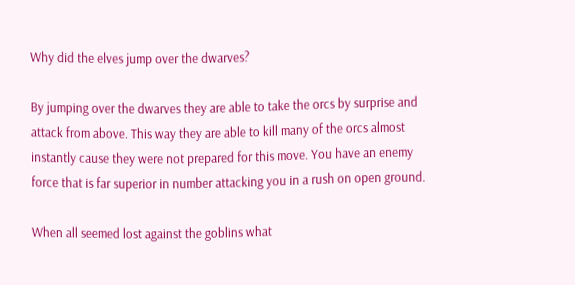Why did the elves jump over the dwarves?

By jumping over the dwarves they are able to take the orcs by surprise and attack from above. This way they are able to kill many of the orcs almost instantly cause they were not prepared for this move. You have an enemy force that is far superior in number attacking you in a rush on open ground.

When all seemed lost against the goblins what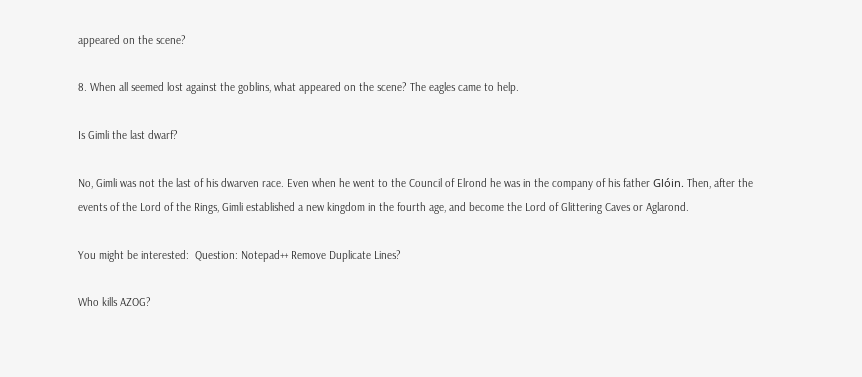appeared on the scene?

8. When all seemed lost against the goblins, what appeared on the scene? The eagles came to help.

Is Gimli the last dwarf?

No, Gimli was not the last of his dwarven race. Even when he went to the Council of Elrond he was in the company of his father Glóin. Then, after the events of the Lord of the Rings, Gimli established a new kingdom in the fourth age, and become the Lord of Glittering Caves or Aglarond.

You might be interested:  Question: Notepad++ Remove Duplicate Lines?

Who kills AZOG?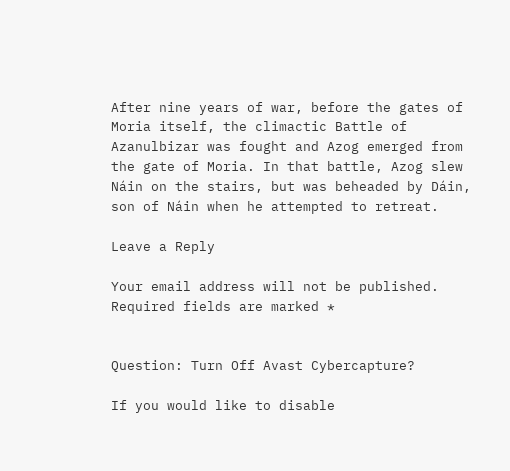After nine years of war, before the gates of Moria itself, the climactic Battle of Azanulbizar was fought and Azog emerged from the gate of Moria. In that battle, Azog slew Náin on the stairs, but was beheaded by Dáin, son of Náin when he attempted to retreat.

Leave a Reply

Your email address will not be published. Required fields are marked *


Question: Turn Off Avast Cybercapture?

If you would like to disable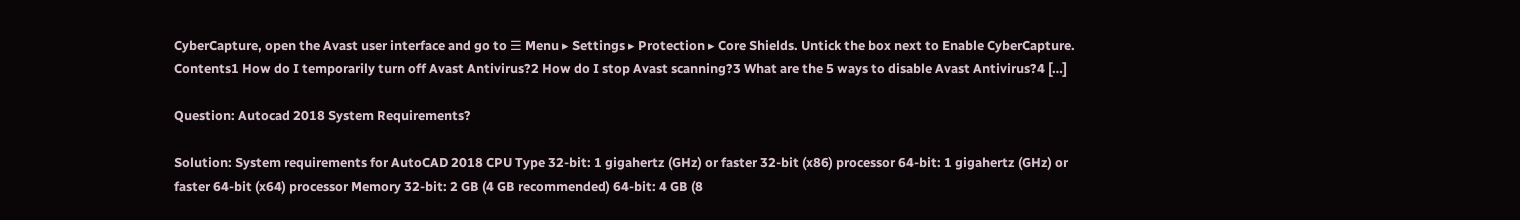CyberCapture, open the Avast user interface and go to ☰ Menu ▸ Settings ▸ Protection ▸ Core Shields. Untick the box next to Enable CyberCapture. Contents1 How do I temporarily turn off Avast Antivirus?2 How do I stop Avast scanning?3 What are the 5 ways to disable Avast Antivirus?4 […]

Question: Autocad 2018 System Requirements?

Solution: System requirements for AutoCAD 2018 CPU Type 32-bit: 1 gigahertz (GHz) or faster 32-bit (x86) processor 64-bit: 1 gigahertz (GHz) or faster 64-bit (x64) processor Memory 32-bit: 2 GB (4 GB recommended) 64-bit: 4 GB (8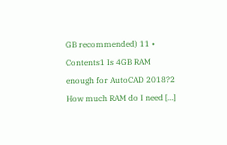GB recommended) 11 • Contents1 Is 4GB RAM enough for AutoCAD 2018?2 How much RAM do I need […]